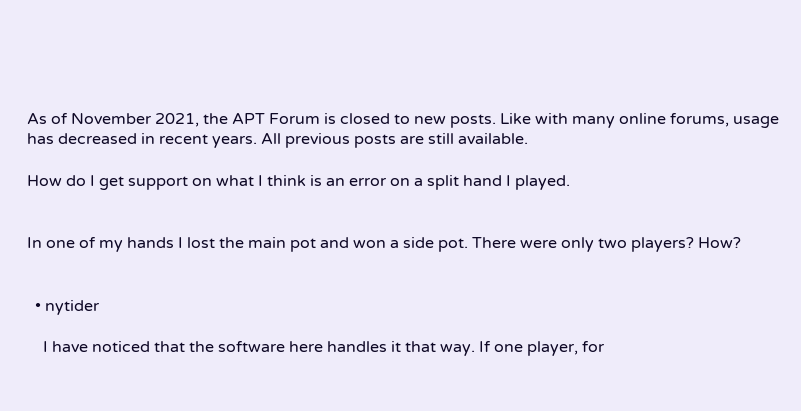As of November 2021, the APT Forum is closed to new posts. Like with many online forums, usage has decreased in recent years. All previous posts are still available.

How do I get support on what I think is an error on a split hand I played.


In one of my hands I lost the main pot and won a side pot. There were only two players? How?


  • nytider

    I have noticed that the software here handles it that way. If one player, for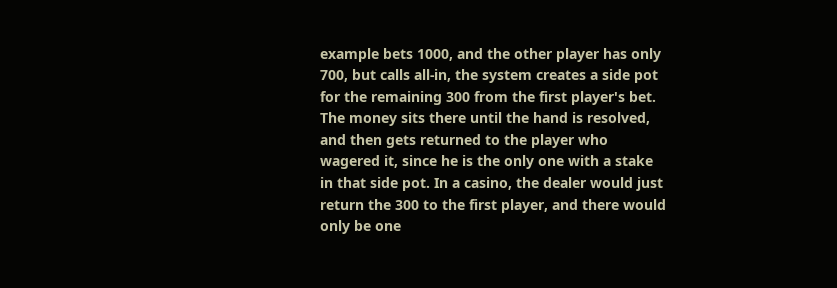example bets 1000, and the other player has only 700, but calls all-in, the system creates a side pot for the remaining 300 from the first player's bet. The money sits there until the hand is resolved, and then gets returned to the player who wagered it, since he is the only one with a stake in that side pot. In a casino, the dealer would just return the 300 to the first player, and there would only be one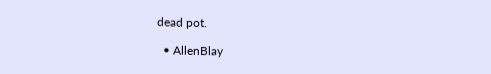dead pot.

  • AllenBlay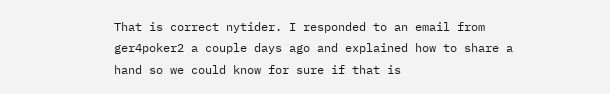That is correct nytider. I responded to an email from ger4poker2 a couple days ago and explained how to share a hand so we could know for sure if that is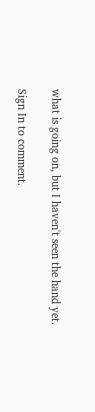what is going on, but I haven't seen the hand yet.

Sign In to comment.